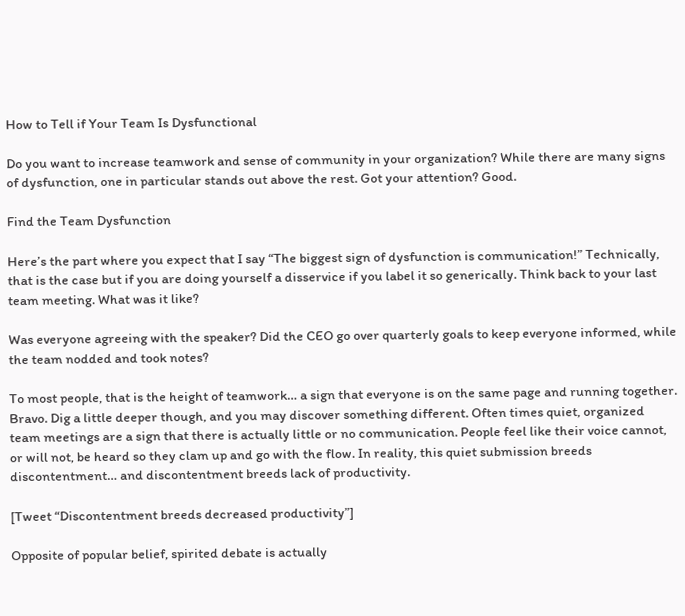How to Tell if Your Team Is Dysfunctional

Do you want to increase teamwork and sense of community in your organization? While there are many signs of dysfunction, one in particular stands out above the rest. Got your attention? Good.

Find the Team Dysfunction

Here’s the part where you expect that I say “The biggest sign of dysfunction is communication!” Technically, that is the case but if you are doing yourself a disservice if you label it so generically. Think back to your last team meeting. What was it like?

Was everyone agreeing with the speaker? Did the CEO go over quarterly goals to keep everyone informed, while the team nodded and took notes?

To most people, that is the height of teamwork… a sign that everyone is on the same page and running together. Bravo. Dig a little deeper though, and you may discover something different. Often times quiet, organized team meetings are a sign that there is actually little or no communication. People feel like their voice cannot, or will not, be heard so they clam up and go with the flow. In reality, this quiet submission breeds discontentment… and discontentment breeds lack of productivity.

[Tweet “Discontentment breeds decreased productivity”]

Opposite of popular belief, spirited debate is actually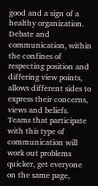good and a sign of a healthy organization.  Debate and communication, within the confines of respecting position and differing view points, allows different sides to express their concerns, views and beliefs. Teams that participate with this type of communication will work out problems quicker, get everyone on the same page,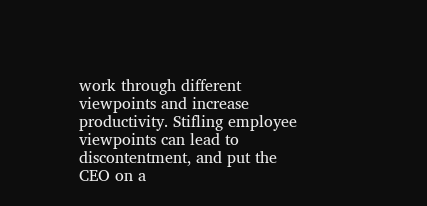work through different viewpoints and increase productivity. Stifling employee viewpoints can lead to discontentment, and put the CEO on a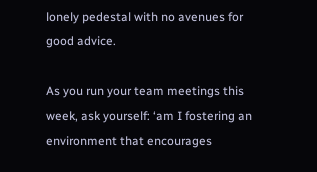lonely pedestal with no avenues for good advice.

As you run your team meetings this week, ask yourself: ‘am I fostering an environment that encourages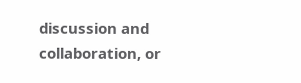discussion and collaboration, or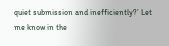quiet submission and inefficiently?’ Let me know in the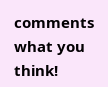comments what you think!